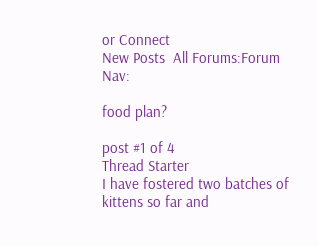or Connect
New Posts  All Forums:Forum Nav:

food plan?

post #1 of 4
Thread Starter
I have fostered two batches of kittens so far and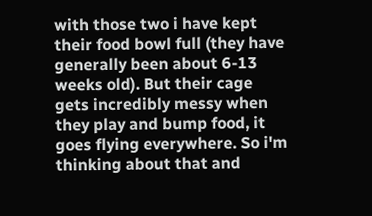with those two i have kept their food bowl full (they have generally been about 6-13 weeks old). But their cage gets incredibly messy when they play and bump food, it goes flying everywhere. So i'm thinking about that and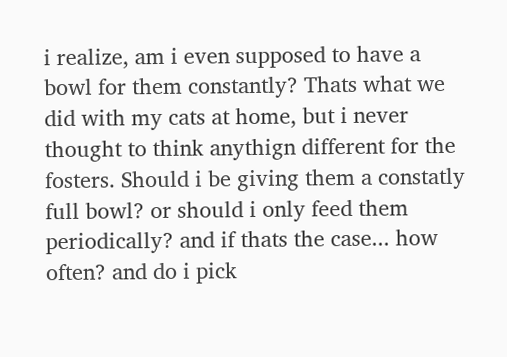i realize, am i even supposed to have a bowl for them constantly? Thats what we did with my cats at home, but i never thought to think anythign different for the fosters. Should i be giving them a constatly full bowl? or should i only feed them periodically? and if thats the case... how often? and do i pick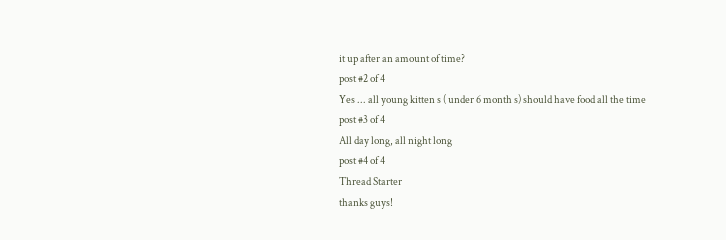it up after an amount of time?
post #2 of 4
Yes ... all young kitten s ( under 6 month s) should have food all the time
post #3 of 4
All day long, all night long
post #4 of 4
Thread Starter
thanks guys!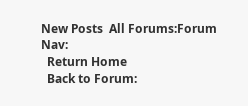New Posts  All Forums:Forum Nav:
  Return Home
  Back to Forum: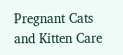Pregnant Cats and Kitten Care